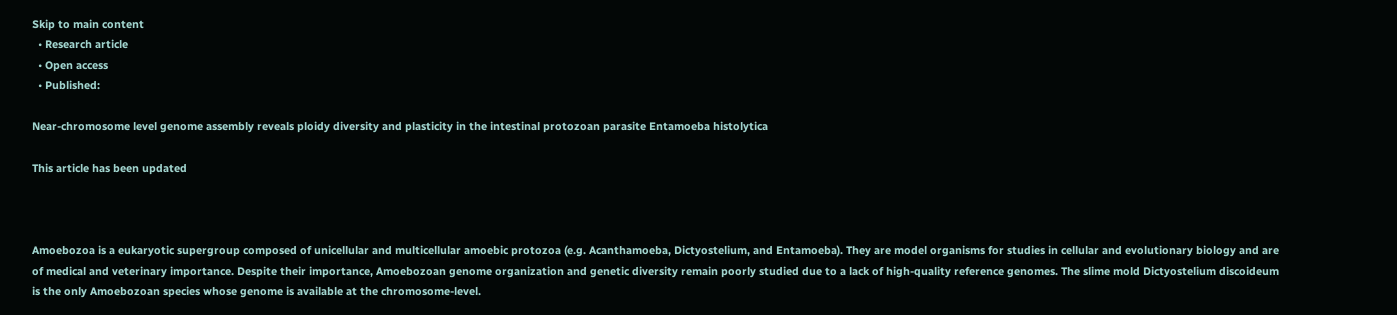Skip to main content
  • Research article
  • Open access
  • Published:

Near-chromosome level genome assembly reveals ploidy diversity and plasticity in the intestinal protozoan parasite Entamoeba histolytica

This article has been updated



Amoebozoa is a eukaryotic supergroup composed of unicellular and multicellular amoebic protozoa (e.g. Acanthamoeba, Dictyostelium, and Entamoeba). They are model organisms for studies in cellular and evolutionary biology and are of medical and veterinary importance. Despite their importance, Amoebozoan genome organization and genetic diversity remain poorly studied due to a lack of high-quality reference genomes. The slime mold Dictyostelium discoideum is the only Amoebozoan species whose genome is available at the chromosome-level.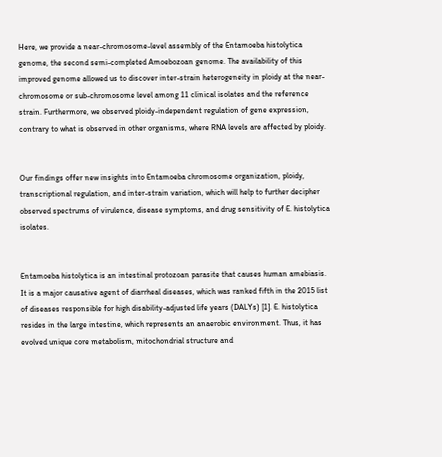Here, we provide a near-chromosome-level assembly of the Entamoeba histolytica genome, the second semi-completed Amoebozoan genome. The availability of this improved genome allowed us to discover inter-strain heterogeneity in ploidy at the near-chromosome or sub-chromosome level among 11 clinical isolates and the reference strain. Furthermore, we observed ploidy-independent regulation of gene expression, contrary to what is observed in other organisms, where RNA levels are affected by ploidy.


Our findings offer new insights into Entamoeba chromosome organization, ploidy, transcriptional regulation, and inter-strain variation, which will help to further decipher observed spectrums of virulence, disease symptoms, and drug sensitivity of E. histolytica isolates.


Entamoeba histolytica is an intestinal protozoan parasite that causes human amebiasis. It is a major causative agent of diarrheal diseases, which was ranked fifth in the 2015 list of diseases responsible for high disability-adjusted life years (DALYs) [1]. E. histolytica resides in the large intestine, which represents an anaerobic environment. Thus, it has evolved unique core metabolism, mitochondrial structure and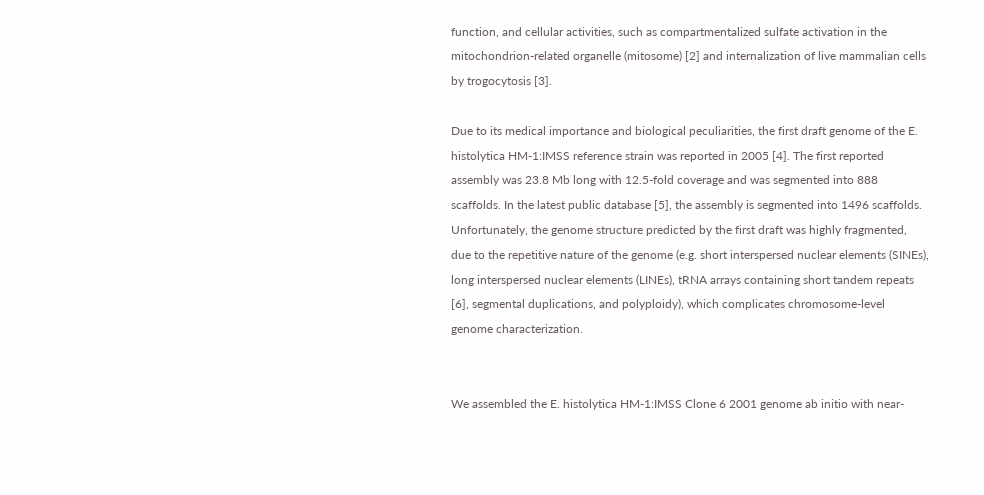function, and cellular activities, such as compartmentalized sulfate activation in the mitochondrion-related organelle (mitosome) [2] and internalization of live mammalian cells by trogocytosis [3].

Due to its medical importance and biological peculiarities, the first draft genome of the E. histolytica HM-1:IMSS reference strain was reported in 2005 [4]. The first reported assembly was 23.8 Mb long with 12.5-fold coverage and was segmented into 888 scaffolds. In the latest public database [5], the assembly is segmented into 1496 scaffolds. Unfortunately, the genome structure predicted by the first draft was highly fragmented, due to the repetitive nature of the genome (e.g. short interspersed nuclear elements (SINEs), long interspersed nuclear elements (LINEs), tRNA arrays containing short tandem repeats [6], segmental duplications, and polyploidy), which complicates chromosome-level genome characterization.


We assembled the E. histolytica HM-1:IMSS Clone 6 2001 genome ab initio with near-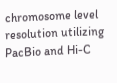chromosome level resolution utilizing PacBio and Hi-C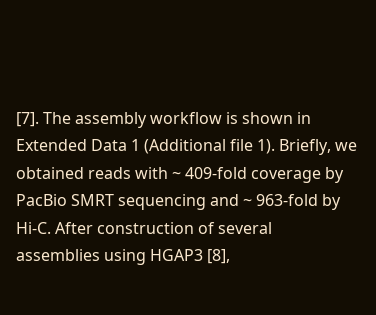[7]. The assembly workflow is shown in Extended Data 1 (Additional file 1). Briefly, we obtained reads with ~ 409-fold coverage by PacBio SMRT sequencing and ~ 963-fold by Hi-C. After construction of several assemblies using HGAP3 [8],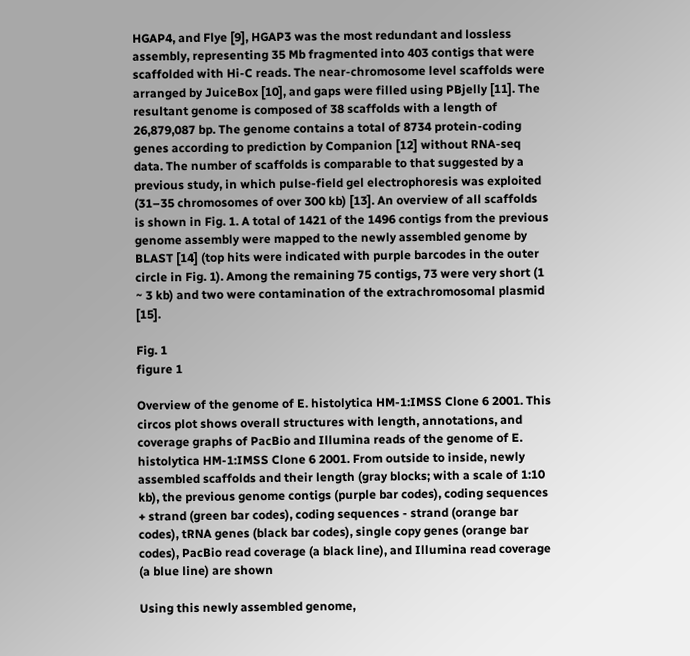HGAP4, and Flye [9], HGAP3 was the most redundant and lossless assembly, representing 35 Mb fragmented into 403 contigs that were scaffolded with Hi-C reads. The near-chromosome level scaffolds were arranged by JuiceBox [10], and gaps were filled using PBjelly [11]. The resultant genome is composed of 38 scaffolds with a length of 26,879,087 bp. The genome contains a total of 8734 protein-coding genes according to prediction by Companion [12] without RNA-seq data. The number of scaffolds is comparable to that suggested by a previous study, in which pulse-field gel electrophoresis was exploited (31–35 chromosomes of over 300 kb) [13]. An overview of all scaffolds is shown in Fig. 1. A total of 1421 of the 1496 contigs from the previous genome assembly were mapped to the newly assembled genome by BLAST [14] (top hits were indicated with purple barcodes in the outer circle in Fig. 1). Among the remaining 75 contigs, 73 were very short (1 ~ 3 kb) and two were contamination of the extrachromosomal plasmid [15].

Fig. 1
figure 1

Overview of the genome of E. histolytica HM-1:IMSS Clone 6 2001. This circos plot shows overall structures with length, annotations, and coverage graphs of PacBio and Illumina reads of the genome of E. histolytica HM-1:IMSS Clone 6 2001. From outside to inside, newly assembled scaffolds and their length (gray blocks; with a scale of 1:10 kb), the previous genome contigs (purple bar codes), coding sequences + strand (green bar codes), coding sequences - strand (orange bar codes), tRNA genes (black bar codes), single copy genes (orange bar codes), PacBio read coverage (a black line), and Illumina read coverage (a blue line) are shown

Using this newly assembled genome,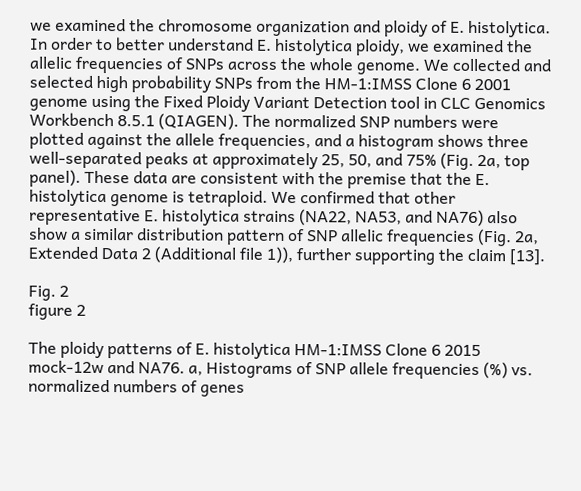we examined the chromosome organization and ploidy of E. histolytica. In order to better understand E. histolytica ploidy, we examined the allelic frequencies of SNPs across the whole genome. We collected and selected high probability SNPs from the HM-1:IMSS Clone 6 2001 genome using the Fixed Ploidy Variant Detection tool in CLC Genomics Workbench 8.5.1 (QIAGEN). The normalized SNP numbers were plotted against the allele frequencies, and a histogram shows three well-separated peaks at approximately 25, 50, and 75% (Fig. 2a, top panel). These data are consistent with the premise that the E. histolytica genome is tetraploid. We confirmed that other representative E. histolytica strains (NA22, NA53, and NA76) also show a similar distribution pattern of SNP allelic frequencies (Fig. 2a, Extended Data 2 (Additional file 1)), further supporting the claim [13].

Fig. 2
figure 2

The ploidy patterns of E. histolytica HM-1:IMSS Clone 6 2015 mock-12w and NA76. a, Histograms of SNP allele frequencies (%) vs. normalized numbers of genes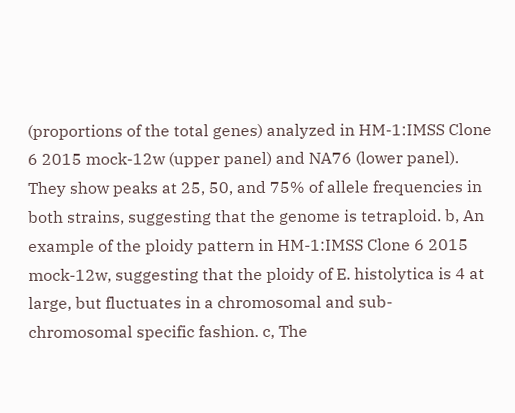(proportions of the total genes) analyzed in HM-1:IMSS Clone 6 2015 mock-12w (upper panel) and NA76 (lower panel). They show peaks at 25, 50, and 75% of allele frequencies in both strains, suggesting that the genome is tetraploid. b, An example of the ploidy pattern in HM-1:IMSS Clone 6 2015 mock-12w, suggesting that the ploidy of E. histolytica is 4 at large, but fluctuates in a chromosomal and sub-chromosomal specific fashion. c, The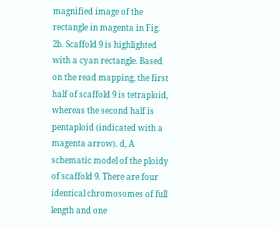magnified image of the rectangle in magenta in Fig. 2b. Scaffold 9 is highlighted with a cyan rectangle. Based on the read mapping, the first half of scaffold 9 is tetraploid, whereas the second half is pentaploid (indicated with a magenta arrow). d, A schematic model of the ploidy of scaffold 9. There are four identical chromosomes of full length and one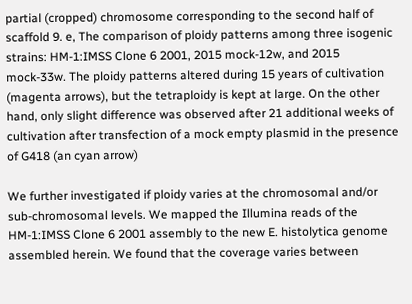partial (cropped) chromosome corresponding to the second half of scaffold 9. e, The comparison of ploidy patterns among three isogenic strains: HM-1:IMSS Clone 6 2001, 2015 mock-12w, and 2015 mock-33w. The ploidy patterns altered during 15 years of cultivation (magenta arrows), but the tetraploidy is kept at large. On the other hand, only slight difference was observed after 21 additional weeks of cultivation after transfection of a mock empty plasmid in the presence of G418 (an cyan arrow)

We further investigated if ploidy varies at the chromosomal and/or sub-chromosomal levels. We mapped the Illumina reads of the HM-1:IMSS Clone 6 2001 assembly to the new E. histolytica genome assembled herein. We found that the coverage varies between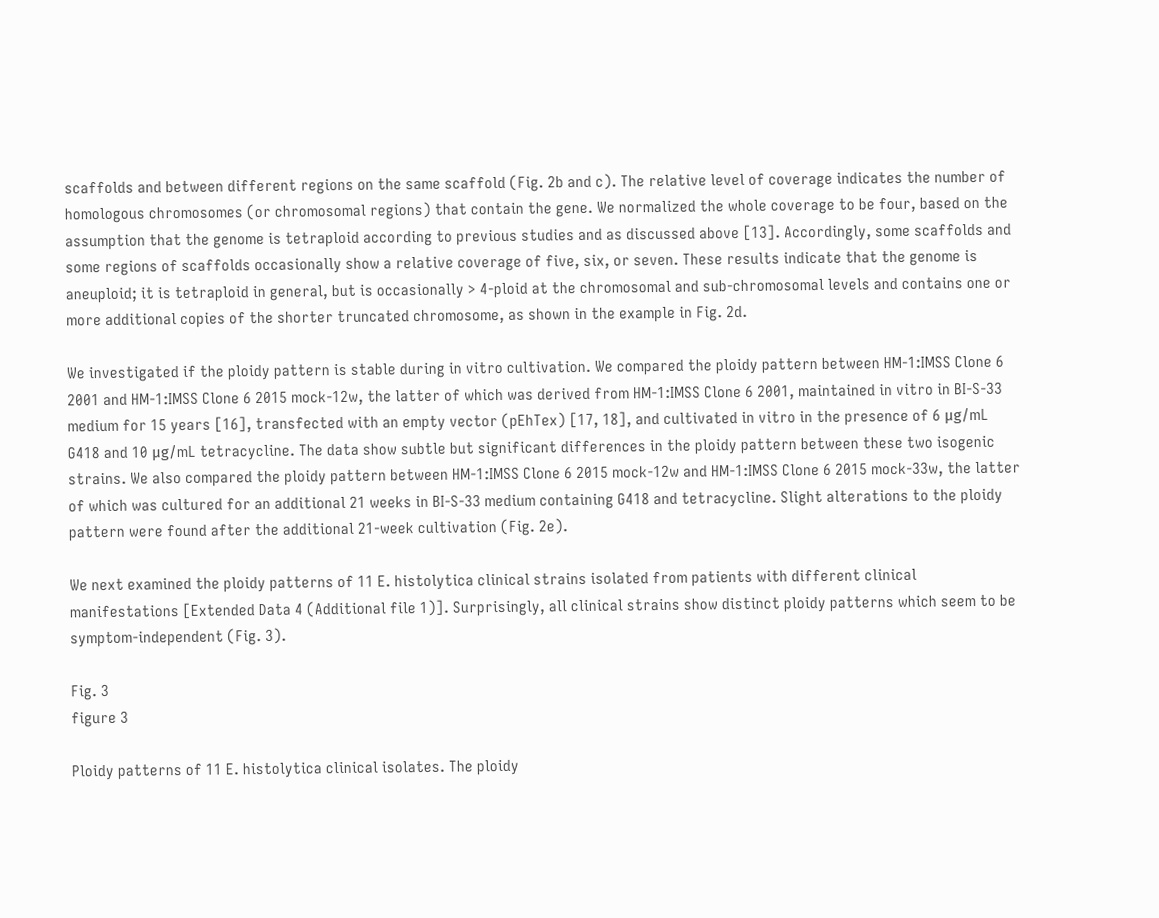scaffolds and between different regions on the same scaffold (Fig. 2b and c). The relative level of coverage indicates the number of homologous chromosomes (or chromosomal regions) that contain the gene. We normalized the whole coverage to be four, based on the assumption that the genome is tetraploid according to previous studies and as discussed above [13]. Accordingly, some scaffolds and some regions of scaffolds occasionally show a relative coverage of five, six, or seven. These results indicate that the genome is aneuploid; it is tetraploid in general, but is occasionally > 4-ploid at the chromosomal and sub-chromosomal levels and contains one or more additional copies of the shorter truncated chromosome, as shown in the example in Fig. 2d.

We investigated if the ploidy pattern is stable during in vitro cultivation. We compared the ploidy pattern between HM-1:IMSS Clone 6 2001 and HM-1:IMSS Clone 6 2015 mock-12w, the latter of which was derived from HM-1:IMSS Clone 6 2001, maintained in vitro in BI-S-33 medium for 15 years [16], transfected with an empty vector (pEhTex) [17, 18], and cultivated in vitro in the presence of 6 μg/mL G418 and 10 μg/mL tetracycline. The data show subtle but significant differences in the ploidy pattern between these two isogenic strains. We also compared the ploidy pattern between HM-1:IMSS Clone 6 2015 mock-12w and HM-1:IMSS Clone 6 2015 mock-33w, the latter of which was cultured for an additional 21 weeks in BI-S-33 medium containing G418 and tetracycline. Slight alterations to the ploidy pattern were found after the additional 21-week cultivation (Fig. 2e).

We next examined the ploidy patterns of 11 E. histolytica clinical strains isolated from patients with different clinical manifestations [Extended Data 4 (Additional file 1)]. Surprisingly, all clinical strains show distinct ploidy patterns which seem to be symptom-independent (Fig. 3).

Fig. 3
figure 3

Ploidy patterns of 11 E. histolytica clinical isolates. The ploidy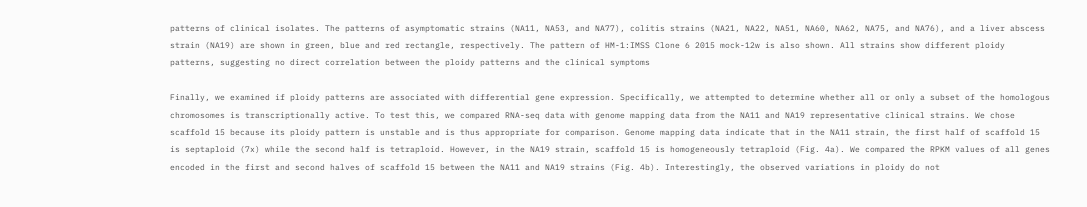patterns of clinical isolates. The patterns of asymptomatic strains (NA11, NA53, and NA77), colitis strains (NA21, NA22, NA51, NA60, NA62, NA75, and NA76), and a liver abscess strain (NA19) are shown in green, blue and red rectangle, respectively. The pattern of HM-1:IMSS Clone 6 2015 mock-12w is also shown. All strains show different ploidy patterns, suggesting no direct correlation between the ploidy patterns and the clinical symptoms

Finally, we examined if ploidy patterns are associated with differential gene expression. Specifically, we attempted to determine whether all or only a subset of the homologous chromosomes is transcriptionally active. To test this, we compared RNA-seq data with genome mapping data from the NA11 and NA19 representative clinical strains. We chose scaffold 15 because its ploidy pattern is unstable and is thus appropriate for comparison. Genome mapping data indicate that in the NA11 strain, the first half of scaffold 15 is septaploid (7x) while the second half is tetraploid. However, in the NA19 strain, scaffold 15 is homogeneously tetraploid (Fig. 4a). We compared the RPKM values of all genes encoded in the first and second halves of scaffold 15 between the NA11 and NA19 strains (Fig. 4b). Interestingly, the observed variations in ploidy do not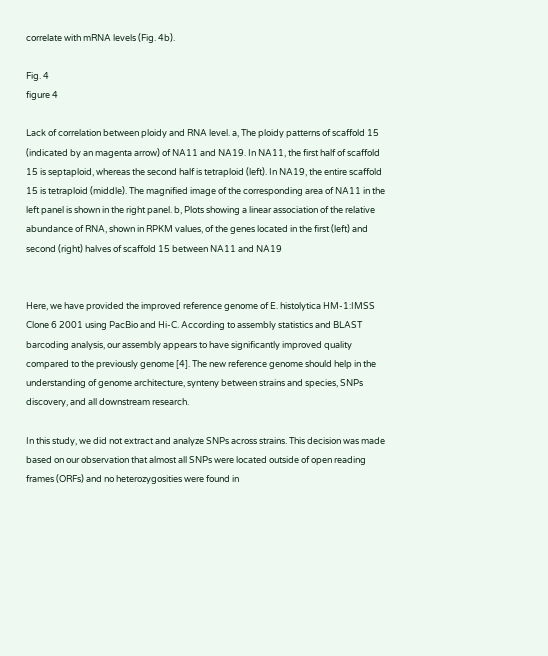correlate with mRNA levels (Fig. 4b).

Fig. 4
figure 4

Lack of correlation between ploidy and RNA level. a, The ploidy patterns of scaffold 15 (indicated by an magenta arrow) of NA11 and NA19. In NA11, the first half of scaffold 15 is septaploid, whereas the second half is tetraploid (left). In NA19, the entire scaffold 15 is tetraploid (middle). The magnified image of the corresponding area of NA11 in the left panel is shown in the right panel. b, Plots showing a linear association of the relative abundance of RNA, shown in RPKM values, of the genes located in the first (left) and second (right) halves of scaffold 15 between NA11 and NA19


Here, we have provided the improved reference genome of E. histolytica HM-1:IMSS Clone 6 2001 using PacBio and Hi-C. According to assembly statistics and BLAST barcoding analysis, our assembly appears to have significantly improved quality compared to the previously genome [4]. The new reference genome should help in the understanding of genome architecture, synteny between strains and species, SNPs discovery, and all downstream research.

In this study, we did not extract and analyze SNPs across strains. This decision was made based on our observation that almost all SNPs were located outside of open reading frames (ORFs) and no heterozygosities were found in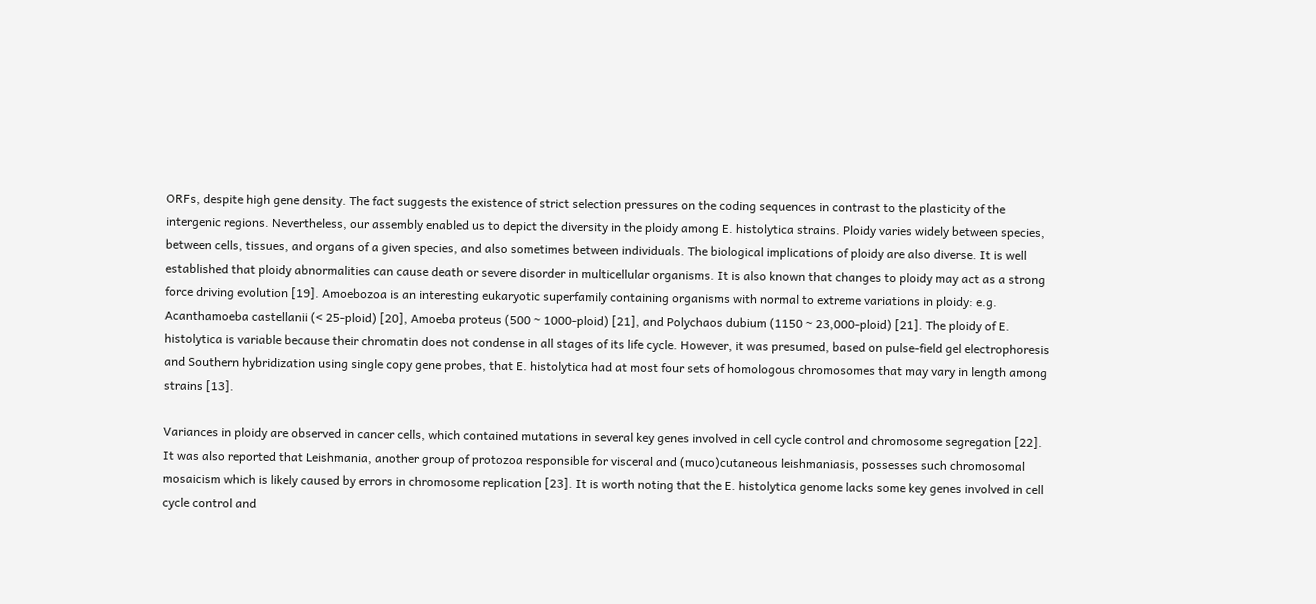ORFs, despite high gene density. The fact suggests the existence of strict selection pressures on the coding sequences in contrast to the plasticity of the intergenic regions. Nevertheless, our assembly enabled us to depict the diversity in the ploidy among E. histolytica strains. Ploidy varies widely between species, between cells, tissues, and organs of a given species, and also sometimes between individuals. The biological implications of ploidy are also diverse. It is well established that ploidy abnormalities can cause death or severe disorder in multicellular organisms. It is also known that changes to ploidy may act as a strong force driving evolution [19]. Amoebozoa is an interesting eukaryotic superfamily containing organisms with normal to extreme variations in ploidy: e.g. Acanthamoeba castellanii (< 25-ploid) [20], Amoeba proteus (500 ~ 1000-ploid) [21], and Polychaos dubium (1150 ~ 23,000-ploid) [21]. The ploidy of E. histolytica is variable because their chromatin does not condense in all stages of its life cycle. However, it was presumed, based on pulse-field gel electrophoresis and Southern hybridization using single copy gene probes, that E. histolytica had at most four sets of homologous chromosomes that may vary in length among strains [13].

Variances in ploidy are observed in cancer cells, which contained mutations in several key genes involved in cell cycle control and chromosome segregation [22]. It was also reported that Leishmania, another group of protozoa responsible for visceral and (muco)cutaneous leishmaniasis, possesses such chromosomal mosaicism which is likely caused by errors in chromosome replication [23]. It is worth noting that the E. histolytica genome lacks some key genes involved in cell cycle control and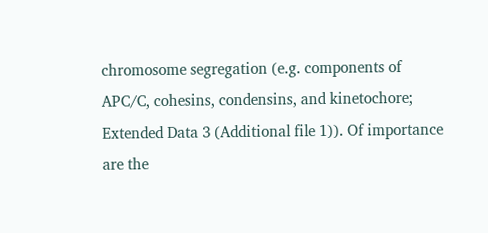chromosome segregation (e.g. components of APC/C, cohesins, condensins, and kinetochore; Extended Data 3 (Additional file 1)). Of importance are the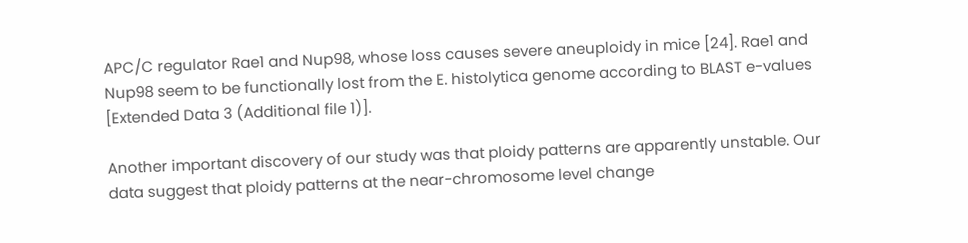APC/C regulator Rae1 and Nup98, whose loss causes severe aneuploidy in mice [24]. Rae1 and Nup98 seem to be functionally lost from the E. histolytica genome according to BLAST e-values [Extended Data 3 (Additional file 1)].

Another important discovery of our study was that ploidy patterns are apparently unstable. Our data suggest that ploidy patterns at the near-chromosome level change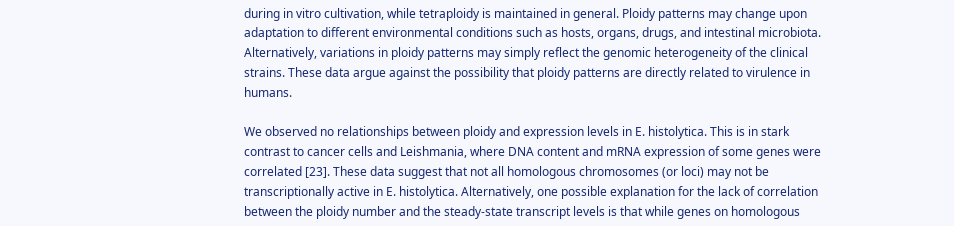during in vitro cultivation, while tetraploidy is maintained in general. Ploidy patterns may change upon adaptation to different environmental conditions such as hosts, organs, drugs, and intestinal microbiota. Alternatively, variations in ploidy patterns may simply reflect the genomic heterogeneity of the clinical strains. These data argue against the possibility that ploidy patterns are directly related to virulence in humans.

We observed no relationships between ploidy and expression levels in E. histolytica. This is in stark contrast to cancer cells and Leishmania, where DNA content and mRNA expression of some genes were correlated [23]. These data suggest that not all homologous chromosomes (or loci) may not be transcriptionally active in E. histolytica. Alternatively, one possible explanation for the lack of correlation between the ploidy number and the steady-state transcript levels is that while genes on homologous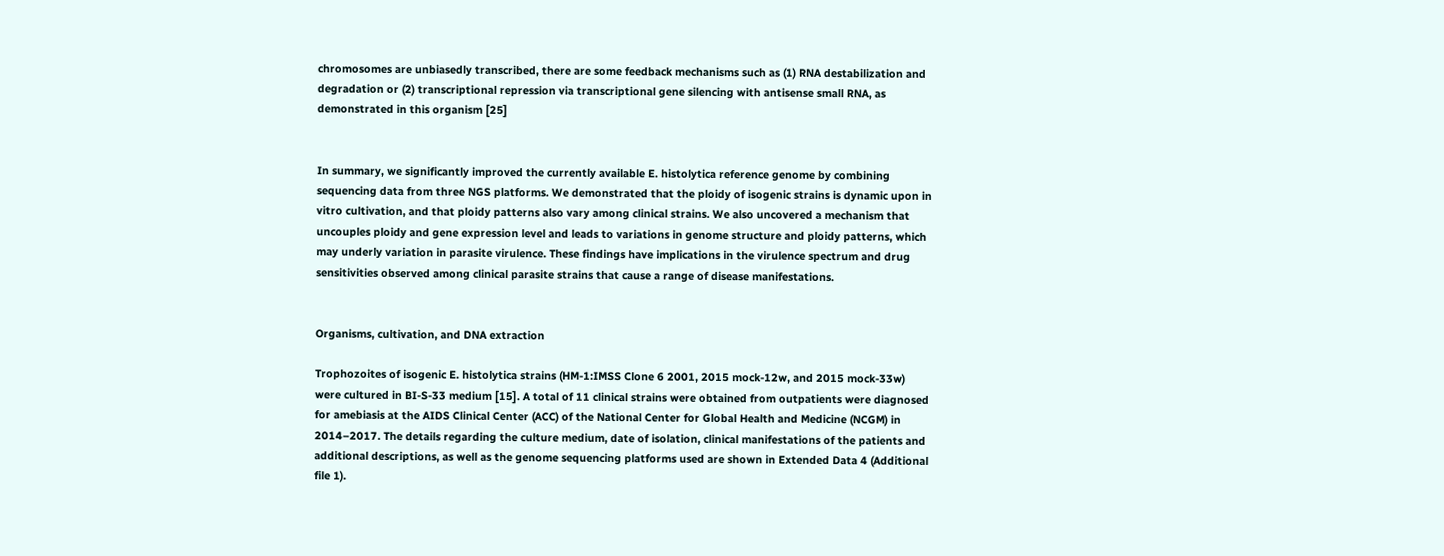chromosomes are unbiasedly transcribed, there are some feedback mechanisms such as (1) RNA destabilization and degradation or (2) transcriptional repression via transcriptional gene silencing with antisense small RNA, as demonstrated in this organism [25]


In summary, we significantly improved the currently available E. histolytica reference genome by combining sequencing data from three NGS platforms. We demonstrated that the ploidy of isogenic strains is dynamic upon in vitro cultivation, and that ploidy patterns also vary among clinical strains. We also uncovered a mechanism that uncouples ploidy and gene expression level and leads to variations in genome structure and ploidy patterns, which may underly variation in parasite virulence. These findings have implications in the virulence spectrum and drug sensitivities observed among clinical parasite strains that cause a range of disease manifestations.


Organisms, cultivation, and DNA extraction

Trophozoites of isogenic E. histolytica strains (HM-1:IMSS Clone 6 2001, 2015 mock-12w, and 2015 mock-33w) were cultured in BI-S-33 medium [15]. A total of 11 clinical strains were obtained from outpatients were diagnosed for amebiasis at the AIDS Clinical Center (ACC) of the National Center for Global Health and Medicine (NCGM) in 2014–2017. The details regarding the culture medium, date of isolation, clinical manifestations of the patients and additional descriptions, as well as the genome sequencing platforms used are shown in Extended Data 4 (Additional file 1).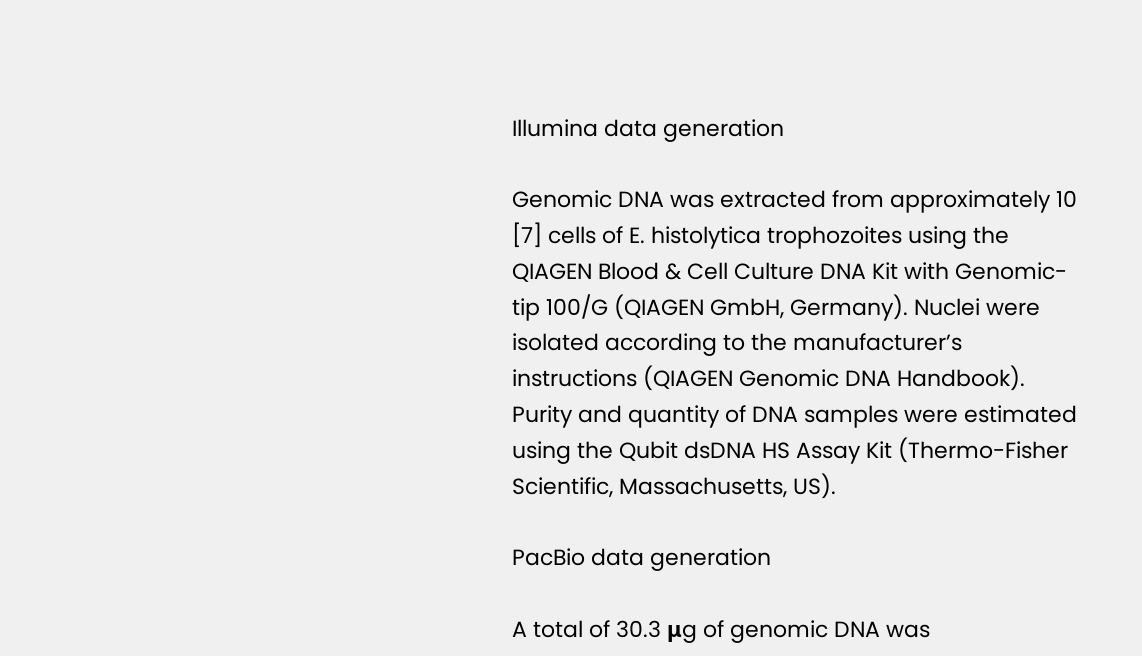Illumina data generation

Genomic DNA was extracted from approximately 10 [7] cells of E. histolytica trophozoites using the QIAGEN Blood & Cell Culture DNA Kit with Genomic-tip 100/G (QIAGEN GmbH, Germany). Nuclei were isolated according to the manufacturer’s instructions (QIAGEN Genomic DNA Handbook). Purity and quantity of DNA samples were estimated using the Qubit dsDNA HS Assay Kit (Thermo-Fisher Scientific, Massachusetts, US).

PacBio data generation

A total of 30.3 μg of genomic DNA was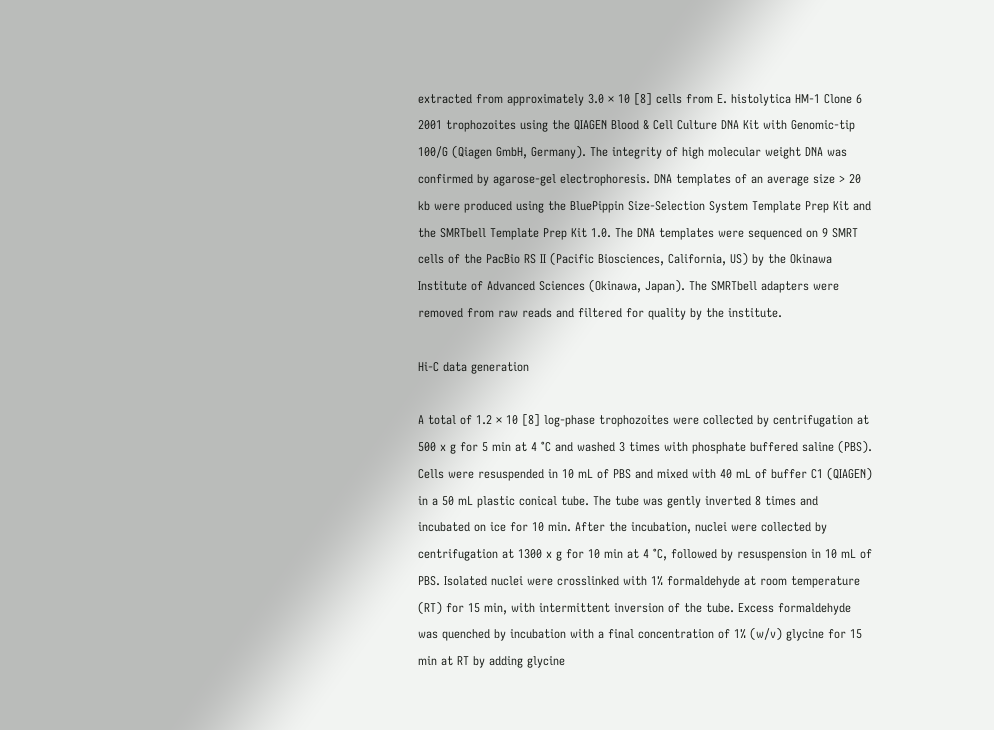extracted from approximately 3.0 × 10 [8] cells from E. histolytica HM-1 Clone 6 2001 trophozoites using the QIAGEN Blood & Cell Culture DNA Kit with Genomic-tip 100/G (Qiagen GmbH, Germany). The integrity of high molecular weight DNA was confirmed by agarose-gel electrophoresis. DNA templates of an average size > 20 kb were produced using the BluePippin Size-Selection System Template Prep Kit and the SMRTbell Template Prep Kit 1.0. The DNA templates were sequenced on 9 SMRT cells of the PacBio RS II (Pacific Biosciences, California, US) by the Okinawa Institute of Advanced Sciences (Okinawa, Japan). The SMRTbell adapters were removed from raw reads and filtered for quality by the institute.

Hi-C data generation

A total of 1.2 × 10 [8] log-phase trophozoites were collected by centrifugation at 500 x g for 5 min at 4 °C and washed 3 times with phosphate buffered saline (PBS). Cells were resuspended in 10 mL of PBS and mixed with 40 mL of buffer C1 (QIAGEN) in a 50 mL plastic conical tube. The tube was gently inverted 8 times and incubated on ice for 10 min. After the incubation, nuclei were collected by centrifugation at 1300 x g for 10 min at 4 °C, followed by resuspension in 10 mL of PBS. Isolated nuclei were crosslinked with 1% formaldehyde at room temperature (RT) for 15 min, with intermittent inversion of the tube. Excess formaldehyde was quenched by incubation with a final concentration of 1% (w/v) glycine for 15 min at RT by adding glycine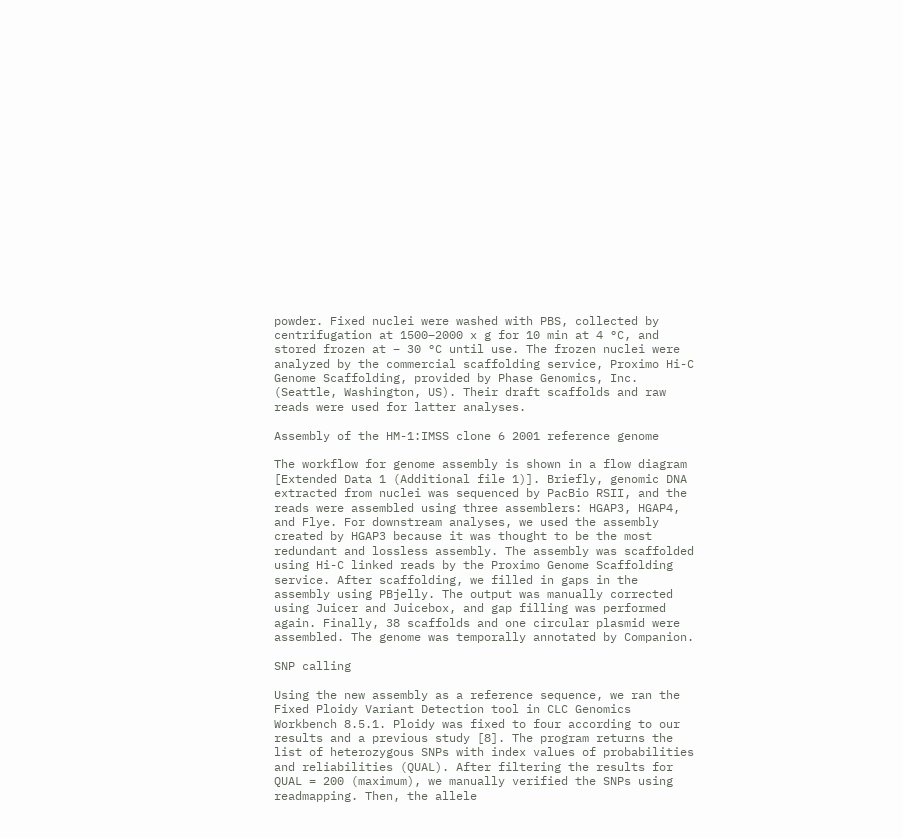powder. Fixed nuclei were washed with PBS, collected by centrifugation at 1500–2000 x g for 10 min at 4 °C, and stored frozen at − 30 °C until use. The frozen nuclei were analyzed by the commercial scaffolding service, Proximo Hi-C Genome Scaffolding, provided by Phase Genomics, Inc. (Seattle, Washington, US). Their draft scaffolds and raw reads were used for latter analyses.

Assembly of the HM-1:IMSS clone 6 2001 reference genome

The workflow for genome assembly is shown in a flow diagram [Extended Data 1 (Additional file 1)]. Briefly, genomic DNA extracted from nuclei was sequenced by PacBio RSII, and the reads were assembled using three assemblers: HGAP3, HGAP4, and Flye. For downstream analyses, we used the assembly created by HGAP3 because it was thought to be the most redundant and lossless assembly. The assembly was scaffolded using Hi-C linked reads by the Proximo Genome Scaffolding service. After scaffolding, we filled in gaps in the assembly using PBjelly. The output was manually corrected using Juicer and Juicebox, and gap filling was performed again. Finally, 38 scaffolds and one circular plasmid were assembled. The genome was temporally annotated by Companion.

SNP calling

Using the new assembly as a reference sequence, we ran the Fixed Ploidy Variant Detection tool in CLC Genomics Workbench 8.5.1. Ploidy was fixed to four according to our results and a previous study [8]. The program returns the list of heterozygous SNPs with index values of probabilities and reliabilities (QUAL). After filtering the results for QUAL = 200 (maximum), we manually verified the SNPs using readmapping. Then, the allele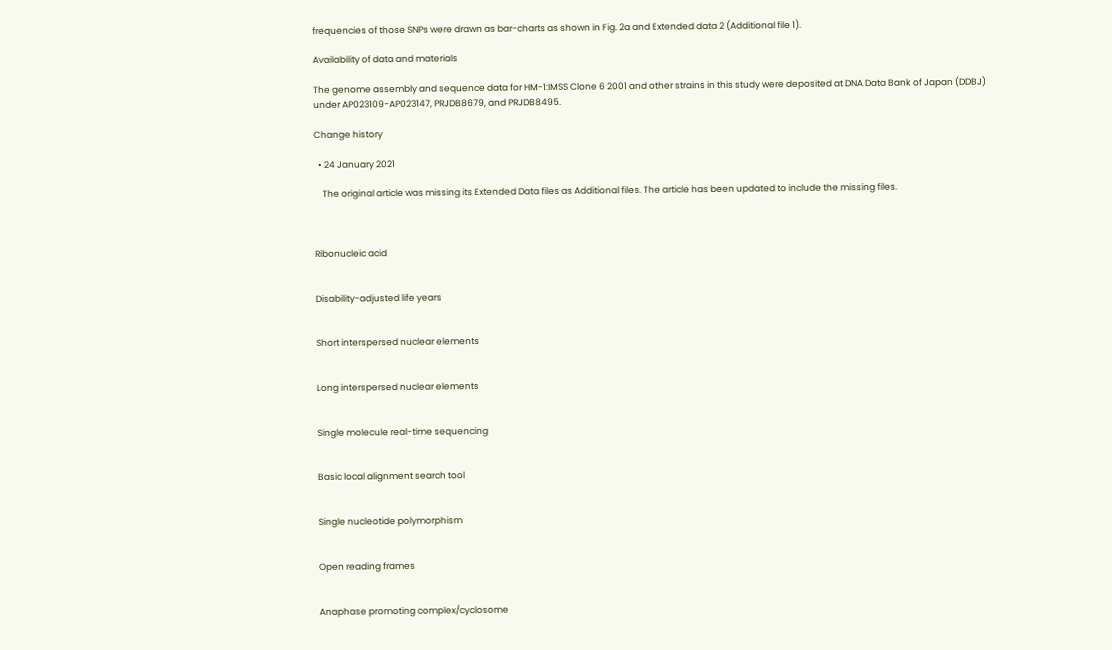frequencies of those SNPs were drawn as bar-charts as shown in Fig. 2a and Extended data 2 (Additional file 1).

Availability of data and materials

The genome assembly and sequence data for HM-1:IMSS Clone 6 2001 and other strains in this study were deposited at DNA Data Bank of Japan (DDBJ) under AP023109-AP023147, PRJDB8679, and PRJDB8495.

Change history

  • 24 January 2021

    The original article was missing its Extended Data files as Additional files. The article has been updated to include the missing files.



Ribonucleic acid


Disability-adjusted life years


Short interspersed nuclear elements


Long interspersed nuclear elements


Single molecule real-time sequencing


Basic local alignment search tool


Single nucleotide polymorphism


Open reading frames


Anaphase promoting complex/cyclosome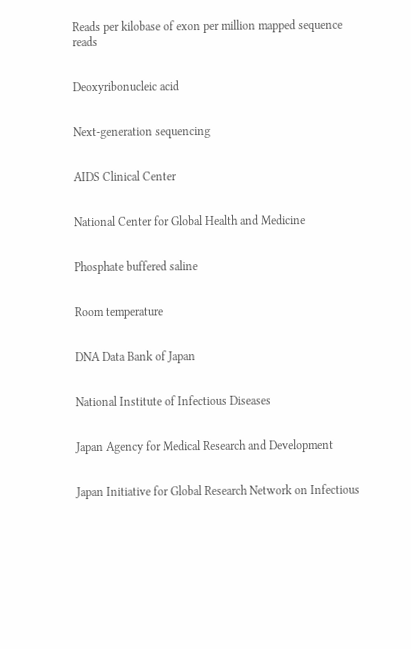Reads per kilobase of exon per million mapped sequence reads


Deoxyribonucleic acid


Next-generation sequencing


AIDS Clinical Center


National Center for Global Health and Medicine


Phosphate buffered saline


Room temperature


DNA Data Bank of Japan


National Institute of Infectious Diseases


Japan Agency for Medical Research and Development


Japan Initiative for Global Research Network on Infectious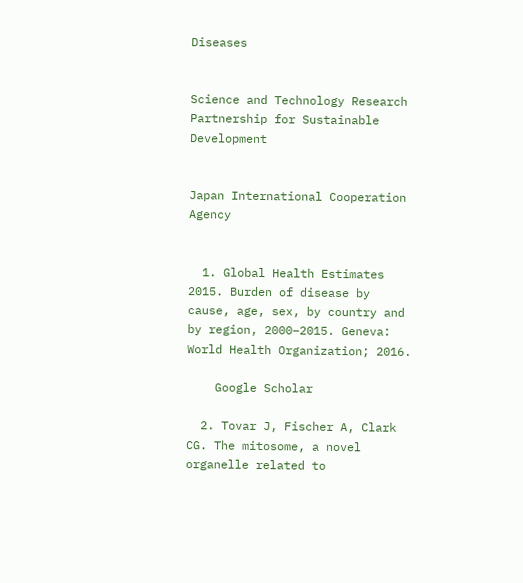Diseases


Science and Technology Research Partnership for Sustainable Development


Japan International Cooperation Agency


  1. Global Health Estimates 2015. Burden of disease by cause, age, sex, by country and by region, 2000–2015. Geneva: World Health Organization; 2016.

    Google Scholar

  2. Tovar J, Fischer A, Clark CG. The mitosome, a novel organelle related to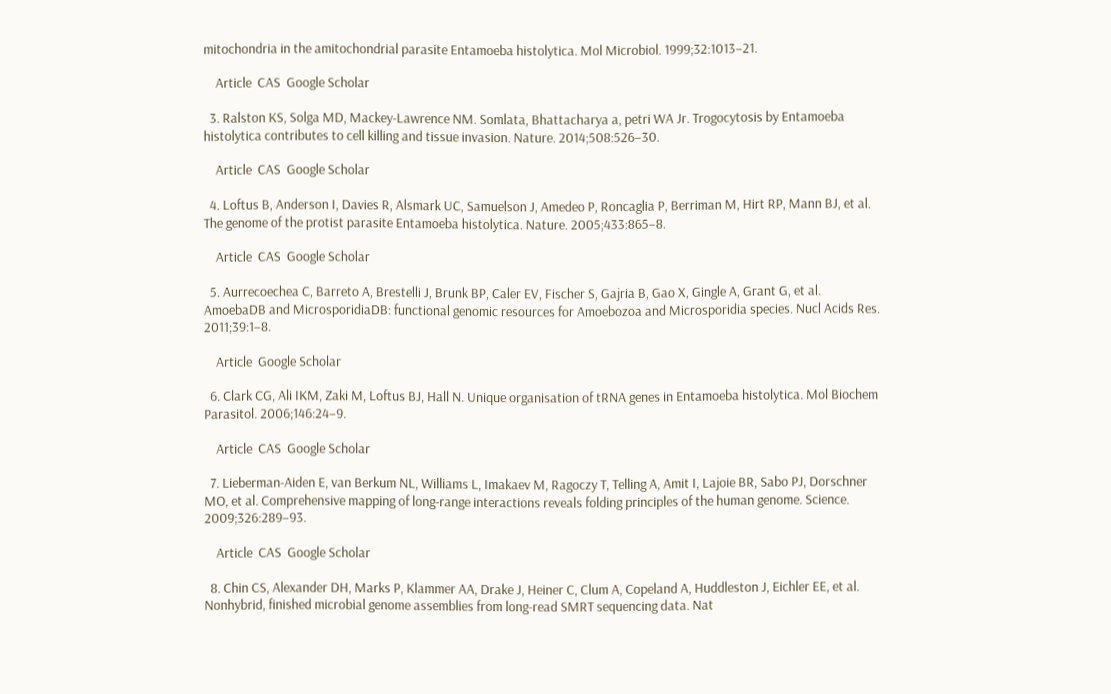mitochondria in the amitochondrial parasite Entamoeba histolytica. Mol Microbiol. 1999;32:1013–21.

    Article  CAS  Google Scholar

  3. Ralston KS, Solga MD, Mackey-Lawrence NM. Somlata, Bhattacharya a, petri WA Jr. Trogocytosis by Entamoeba histolytica contributes to cell killing and tissue invasion. Nature. 2014;508:526–30.

    Article  CAS  Google Scholar

  4. Loftus B, Anderson I, Davies R, Alsmark UC, Samuelson J, Amedeo P, Roncaglia P, Berriman M, Hirt RP, Mann BJ, et al. The genome of the protist parasite Entamoeba histolytica. Nature. 2005;433:865–8.

    Article  CAS  Google Scholar

  5. Aurrecoechea C, Barreto A, Brestelli J, Brunk BP, Caler EV, Fischer S, Gajria B, Gao X, Gingle A, Grant G, et al. AmoebaDB and MicrosporidiaDB: functional genomic resources for Amoebozoa and Microsporidia species. Nucl Acids Res. 2011;39:1–8.

    Article  Google Scholar

  6. Clark CG, Ali IKM, Zaki M, Loftus BJ, Hall N. Unique organisation of tRNA genes in Entamoeba histolytica. Mol Biochem Parasitol. 2006;146:24–9.

    Article  CAS  Google Scholar

  7. Lieberman-Aiden E, van Berkum NL, Williams L, Imakaev M, Ragoczy T, Telling A, Amit I, Lajoie BR, Sabo PJ, Dorschner MO, et al. Comprehensive mapping of long-range interactions reveals folding principles of the human genome. Science. 2009;326:289–93.

    Article  CAS  Google Scholar

  8. Chin CS, Alexander DH, Marks P, Klammer AA, Drake J, Heiner C, Clum A, Copeland A, Huddleston J, Eichler EE, et al. Nonhybrid, finished microbial genome assemblies from long-read SMRT sequencing data. Nat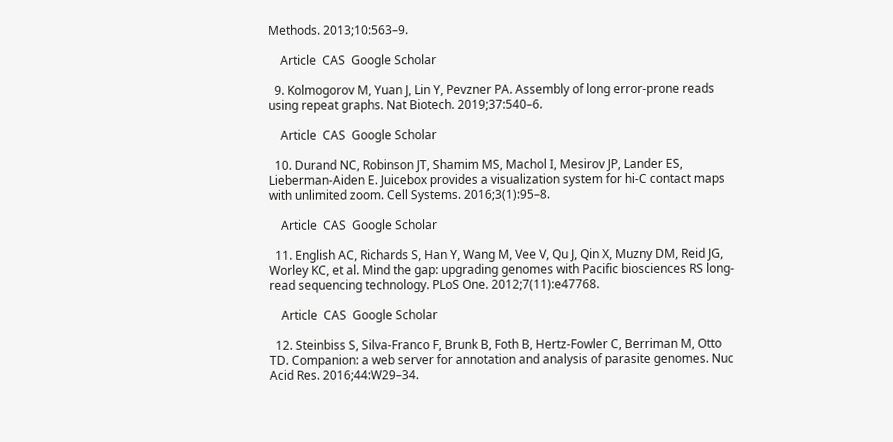Methods. 2013;10:563–9.

    Article  CAS  Google Scholar

  9. Kolmogorov M, Yuan J, Lin Y, Pevzner PA. Assembly of long error-prone reads using repeat graphs. Nat Biotech. 2019;37:540–6.

    Article  CAS  Google Scholar

  10. Durand NC, Robinson JT, Shamim MS, Machol I, Mesirov JP, Lander ES, Lieberman-Aiden E. Juicebox provides a visualization system for hi-C contact maps with unlimited zoom. Cell Systems. 2016;3(1):95–8.

    Article  CAS  Google Scholar

  11. English AC, Richards S, Han Y, Wang M, Vee V, Qu J, Qin X, Muzny DM, Reid JG, Worley KC, et al. Mind the gap: upgrading genomes with Pacific biosciences RS long-read sequencing technology. PLoS One. 2012;7(11):e47768.

    Article  CAS  Google Scholar

  12. Steinbiss S, Silva-Franco F, Brunk B, Foth B, Hertz-Fowler C, Berriman M, Otto TD. Companion: a web server for annotation and analysis of parasite genomes. Nuc Acid Res. 2016;44:W29–34.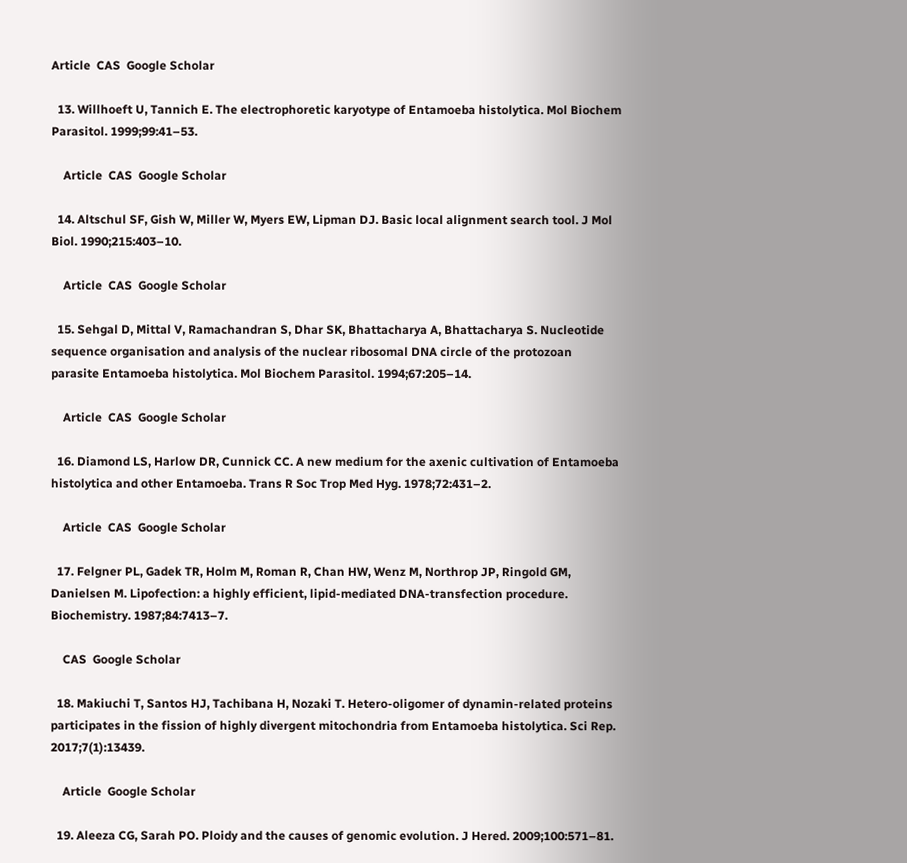Article  CAS  Google Scholar

  13. Willhoeft U, Tannich E. The electrophoretic karyotype of Entamoeba histolytica. Mol Biochem Parasitol. 1999;99:41–53.

    Article  CAS  Google Scholar

  14. Altschul SF, Gish W, Miller W, Myers EW, Lipman DJ. Basic local alignment search tool. J Mol Biol. 1990;215:403–10.

    Article  CAS  Google Scholar

  15. Sehgal D, Mittal V, Ramachandran S, Dhar SK, Bhattacharya A, Bhattacharya S. Nucleotide sequence organisation and analysis of the nuclear ribosomal DNA circle of the protozoan parasite Entamoeba histolytica. Mol Biochem Parasitol. 1994;67:205–14.

    Article  CAS  Google Scholar

  16. Diamond LS, Harlow DR, Cunnick CC. A new medium for the axenic cultivation of Entamoeba histolytica and other Entamoeba. Trans R Soc Trop Med Hyg. 1978;72:431–2.

    Article  CAS  Google Scholar

  17. Felgner PL, Gadek TR, Holm M, Roman R, Chan HW, Wenz M, Northrop JP, Ringold GM, Danielsen M. Lipofection: a highly efficient, lipid-mediated DNA-transfection procedure. Biochemistry. 1987;84:7413–7.

    CAS  Google Scholar

  18. Makiuchi T, Santos HJ, Tachibana H, Nozaki T. Hetero-oligomer of dynamin-related proteins participates in the fission of highly divergent mitochondria from Entamoeba histolytica. Sci Rep. 2017;7(1):13439.

    Article  Google Scholar

  19. Aleeza CG, Sarah PO. Ploidy and the causes of genomic evolution. J Hered. 2009;100:571–81.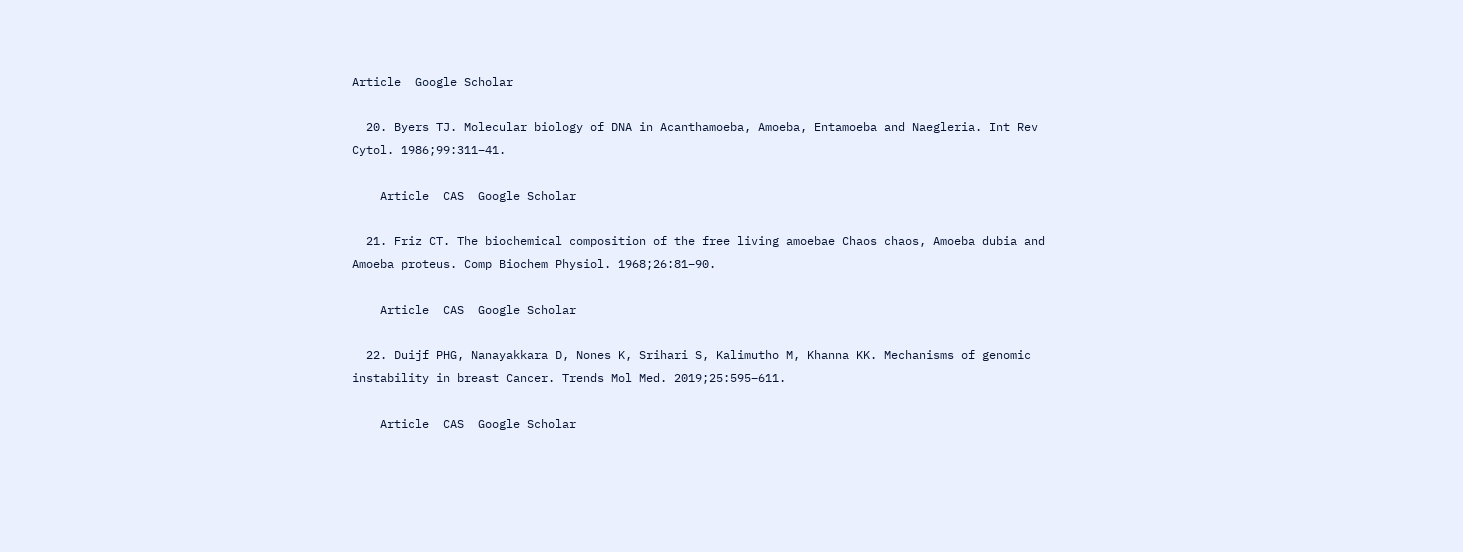Article  Google Scholar

  20. Byers TJ. Molecular biology of DNA in Acanthamoeba, Amoeba, Entamoeba and Naegleria. Int Rev Cytol. 1986;99:311–41.

    Article  CAS  Google Scholar

  21. Friz CT. The biochemical composition of the free living amoebae Chaos chaos, Amoeba dubia and Amoeba proteus. Comp Biochem Physiol. 1968;26:81–90.

    Article  CAS  Google Scholar

  22. Duijf PHG, Nanayakkara D, Nones K, Srihari S, Kalimutho M, Khanna KK. Mechanisms of genomic instability in breast Cancer. Trends Mol Med. 2019;25:595–611.

    Article  CAS  Google Scholar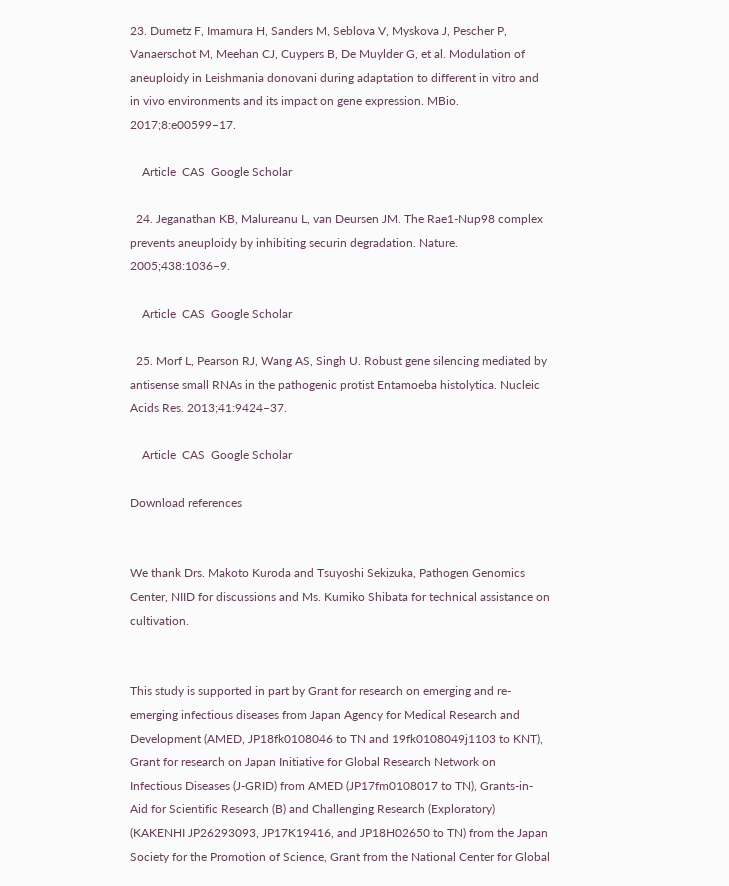23. Dumetz F, Imamura H, Sanders M, Seblova V, Myskova J, Pescher P, Vanaerschot M, Meehan CJ, Cuypers B, De Muylder G, et al. Modulation of aneuploidy in Leishmania donovani during adaptation to different in vitro and in vivo environments and its impact on gene expression. MBio. 2017;8:e00599–17.

    Article  CAS  Google Scholar

  24. Jeganathan KB, Malureanu L, van Deursen JM. The Rae1-Nup98 complex prevents aneuploidy by inhibiting securin degradation. Nature. 2005;438:1036–9.

    Article  CAS  Google Scholar

  25. Morf L, Pearson RJ, Wang AS, Singh U. Robust gene silencing mediated by antisense small RNAs in the pathogenic protist Entamoeba histolytica. Nucleic Acids Res. 2013;41:9424–37.

    Article  CAS  Google Scholar

Download references


We thank Drs. Makoto Kuroda and Tsuyoshi Sekizuka, Pathogen Genomics Center, NIID for discussions and Ms. Kumiko Shibata for technical assistance on cultivation.


This study is supported in part by Grant for research on emerging and re-emerging infectious diseases from Japan Agency for Medical Research and Development (AMED, JP18fk0108046 to TN and 19fk0108049j1103 to KNT), Grant for research on Japan Initiative for Global Research Network on Infectious Diseases (J-GRID) from AMED (JP17fm0108017 to TN), Grants-in-Aid for Scientific Research (B) and Challenging Research (Exploratory) (KAKENHI JP26293093, JP17K19416, and JP18H02650 to TN) from the Japan Society for the Promotion of Science, Grant from the National Center for Global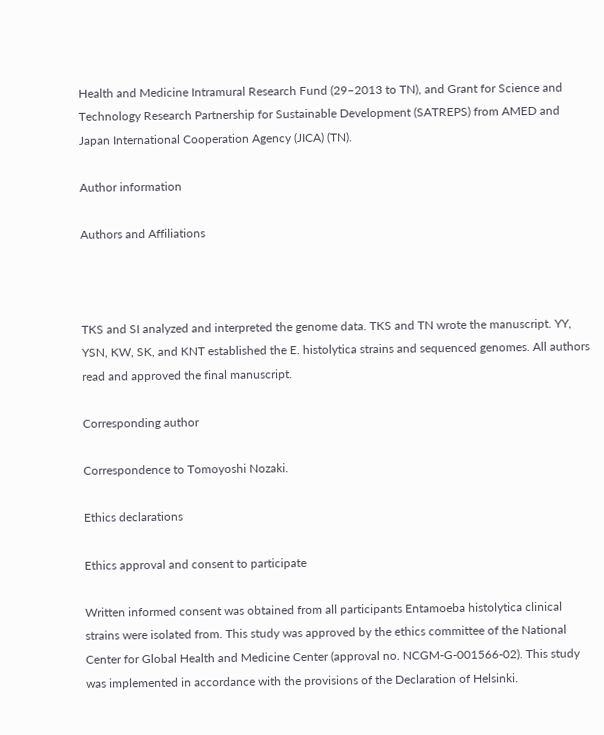Health and Medicine Intramural Research Fund (29–2013 to TN), and Grant for Science and Technology Research Partnership for Sustainable Development (SATREPS) from AMED and Japan International Cooperation Agency (JICA) (TN).

Author information

Authors and Affiliations



TKS and SI analyzed and interpreted the genome data. TKS and TN wrote the manuscript. YY, YSN, KW, SK, and KNT established the E. histolytica strains and sequenced genomes. All authors read and approved the final manuscript.

Corresponding author

Correspondence to Tomoyoshi Nozaki.

Ethics declarations

Ethics approval and consent to participate

Written informed consent was obtained from all participants Entamoeba histolytica clinical strains were isolated from. This study was approved by the ethics committee of the National Center for Global Health and Medicine Center (approval no. NCGM-G-001566-02). This study was implemented in accordance with the provisions of the Declaration of Helsinki.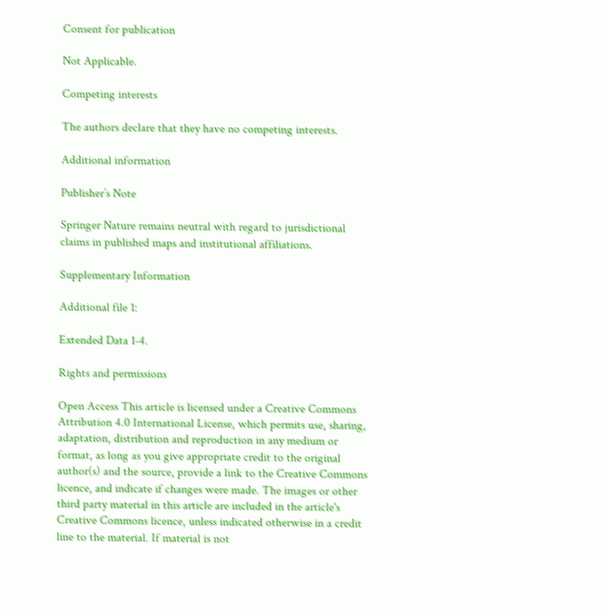Consent for publication

Not Applicable.

Competing interests

The authors declare that they have no competing interests.

Additional information

Publisher’s Note

Springer Nature remains neutral with regard to jurisdictional claims in published maps and institutional affiliations.

Supplementary Information

Additional file 1:

Extended Data 1-4.

Rights and permissions

Open Access This article is licensed under a Creative Commons Attribution 4.0 International License, which permits use, sharing, adaptation, distribution and reproduction in any medium or format, as long as you give appropriate credit to the original author(s) and the source, provide a link to the Creative Commons licence, and indicate if changes were made. The images or other third party material in this article are included in the article's Creative Commons licence, unless indicated otherwise in a credit line to the material. If material is not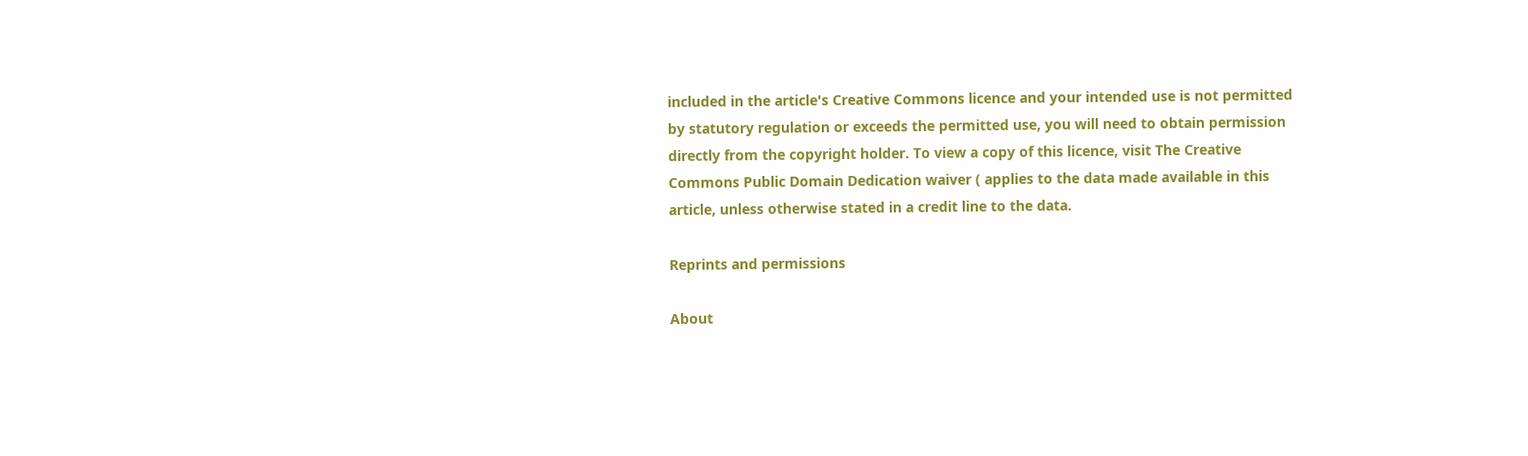included in the article's Creative Commons licence and your intended use is not permitted by statutory regulation or exceeds the permitted use, you will need to obtain permission directly from the copyright holder. To view a copy of this licence, visit The Creative Commons Public Domain Dedication waiver ( applies to the data made available in this article, unless otherwise stated in a credit line to the data.

Reprints and permissions

About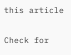this article

Check for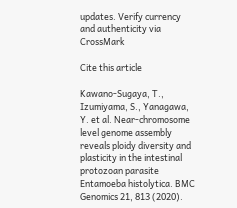updates. Verify currency and authenticity via CrossMark

Cite this article

Kawano-Sugaya, T., Izumiyama, S., Yanagawa, Y. et al. Near-chromosome level genome assembly reveals ploidy diversity and plasticity in the intestinal protozoan parasite Entamoeba histolytica. BMC Genomics 21, 813 (2020).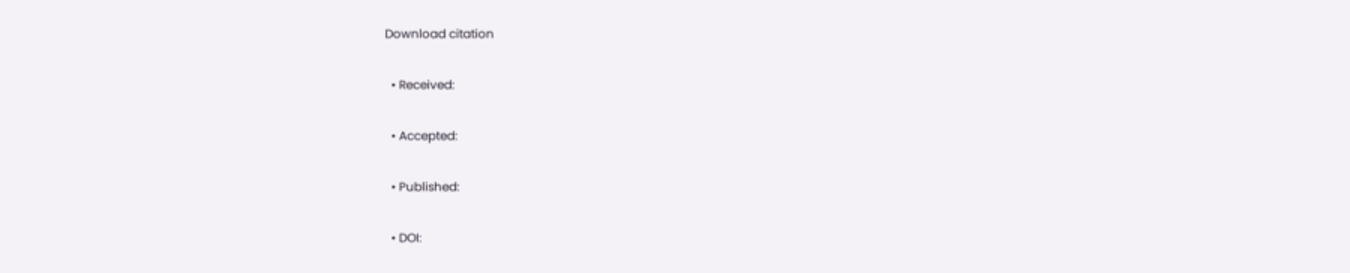Download citation

  • Received:

  • Accepted:

  • Published:

  • DOI: